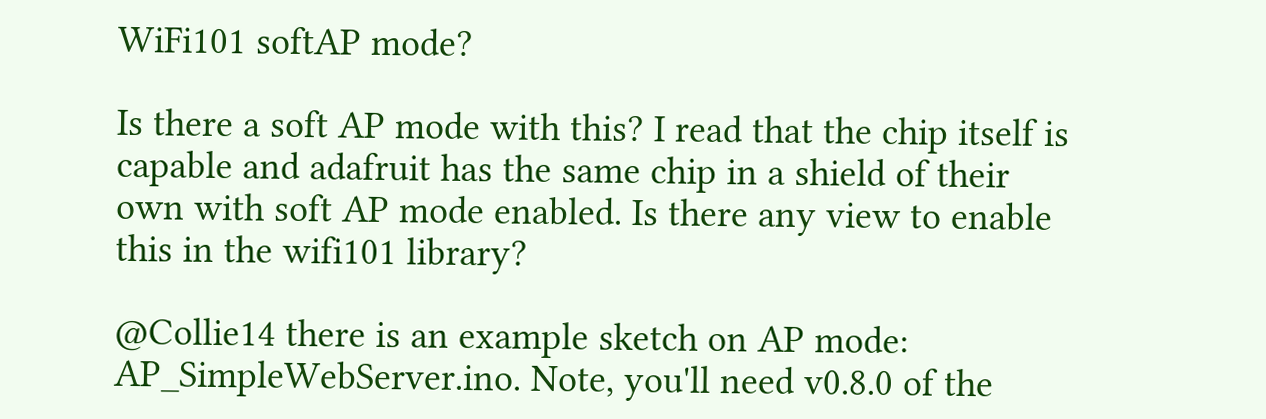WiFi101 softAP mode?

Is there a soft AP mode with this? I read that the chip itself is capable and adafruit has the same chip in a shield of their own with soft AP mode enabled. Is there any view to enable this in the wifi101 library?

@Collie14 there is an example sketch on AP mode: AP_SimpleWebServer.ino. Note, you'll need v0.8.0 of the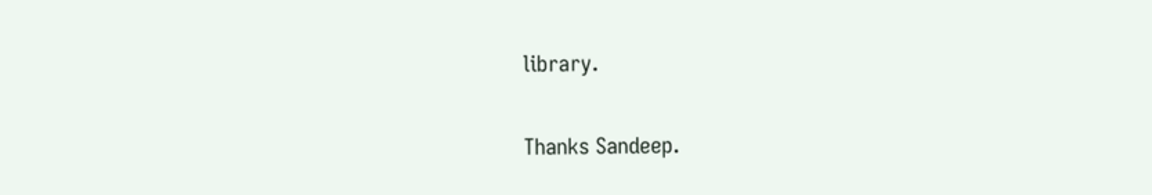library.

Thanks Sandeep.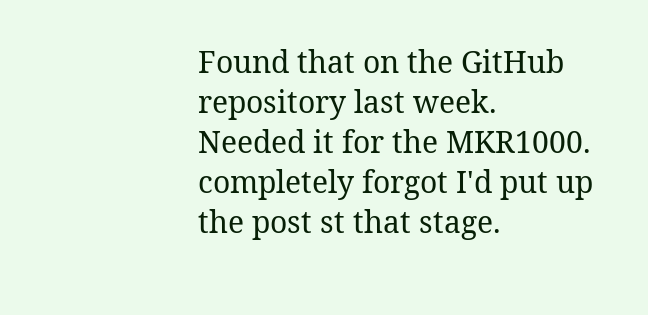Found that on the GitHub repository last week. Needed it for the MKR1000. completely forgot I'd put up the post st that stage.